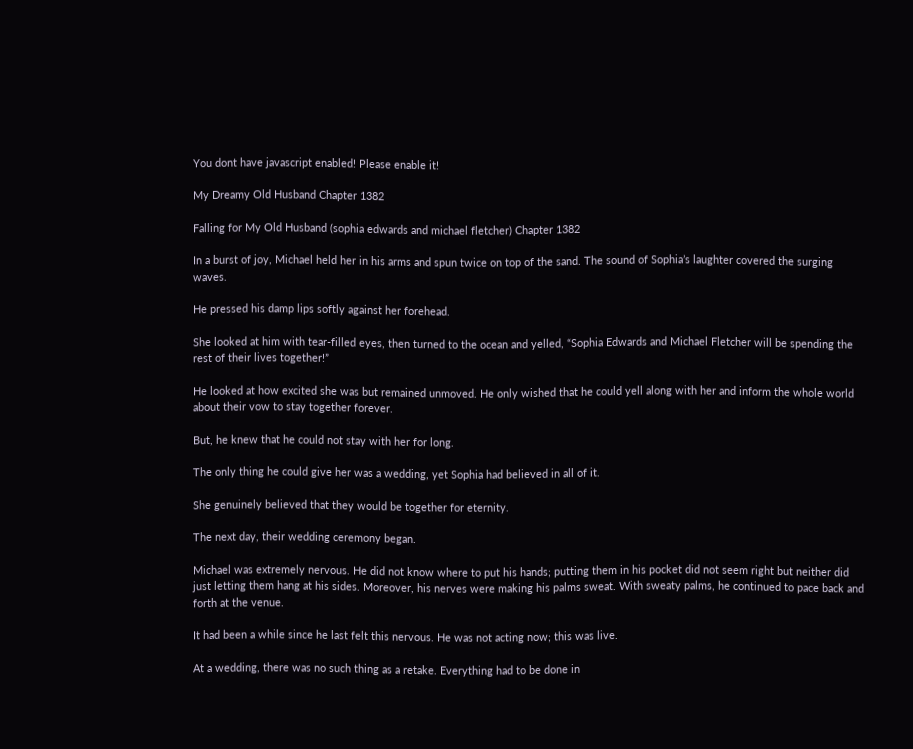You dont have javascript enabled! Please enable it!

My Dreamy Old Husband Chapter 1382

Falling for My Old Husband (sophia edwards and michael fletcher) Chapter 1382

In a burst of joy, Michael held her in his arms and spun twice on top of the sand. The sound of Sophia’s laughter covered the surging waves.

He pressed his damp lips softly against her forehead.

She looked at him with tear-filled eyes, then turned to the ocean and yelled, “Sophia Edwards and Michael Fletcher will be spending the rest of their lives together!”

He looked at how excited she was but remained unmoved. He only wished that he could yell along with her and inform the whole world about their vow to stay together forever.

But, he knew that he could not stay with her for long.

The only thing he could give her was a wedding, yet Sophia had believed in all of it.

She genuinely believed that they would be together for eternity.

The next day, their wedding ceremony began.

Michael was extremely nervous. He did not know where to put his hands; putting them in his pocket did not seem right but neither did just letting them hang at his sides. Moreover, his nerves were making his palms sweat. With sweaty palms, he continued to pace back and forth at the venue.

It had been a while since he last felt this nervous. He was not acting now; this was live.

At a wedding, there was no such thing as a retake. Everything had to be done in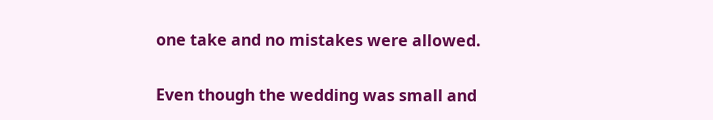one take and no mistakes were allowed.

Even though the wedding was small and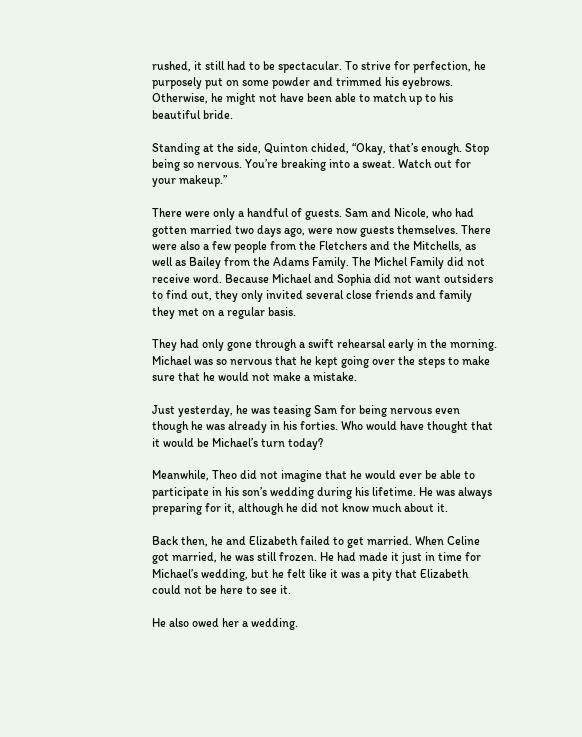rushed, it still had to be spectacular. To strive for perfection, he purposely put on some powder and trimmed his eyebrows. Otherwise, he might not have been able to match up to his beautiful bride.

Standing at the side, Quinton chided, “Okay, that’s enough. Stop being so nervous. You’re breaking into a sweat. Watch out for your makeup.”

There were only a handful of guests. Sam and Nicole, who had gotten married two days ago, were now guests themselves. There were also a few people from the Fletchers and the Mitchells, as well as Bailey from the Adams Family. The Michel Family did not receive word. Because Michael and Sophia did not want outsiders to find out, they only invited several close friends and family they met on a regular basis.

They had only gone through a swift rehearsal early in the morning. Michael was so nervous that he kept going over the steps to make sure that he would not make a mistake.

Just yesterday, he was teasing Sam for being nervous even though he was already in his forties. Who would have thought that it would be Michael’s turn today?

Meanwhile, Theo did not imagine that he would ever be able to participate in his son’s wedding during his lifetime. He was always preparing for it, although he did not know much about it.

Back then, he and Elizabeth failed to get married. When Celine got married, he was still frozen. He had made it just in time for Michael’s wedding, but he felt like it was a pity that Elizabeth could not be here to see it.

He also owed her a wedding.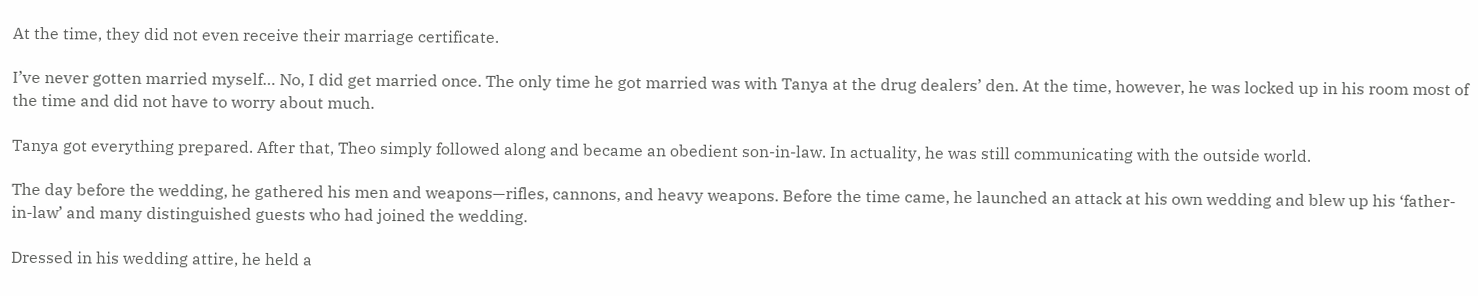At the time, they did not even receive their marriage certificate.

I’ve never gotten married myself… No, I did get married once. The only time he got married was with Tanya at the drug dealers’ den. At the time, however, he was locked up in his room most of the time and did not have to worry about much.

Tanya got everything prepared. After that, Theo simply followed along and became an obedient son-in-law. In actuality, he was still communicating with the outside world.

The day before the wedding, he gathered his men and weapons—rifles, cannons, and heavy weapons. Before the time came, he launched an attack at his own wedding and blew up his ‘father-in-law’ and many distinguished guests who had joined the wedding.

Dressed in his wedding attire, he held a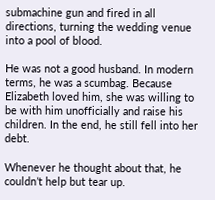submachine gun and fired in all directions, turning the wedding venue into a pool of blood.

He was not a good husband. In modern terms, he was a scumbag. Because Elizabeth loved him, she was willing to be with him unofficially and raise his children. In the end, he still fell into her debt.

Whenever he thought about that, he couldn’t help but tear up.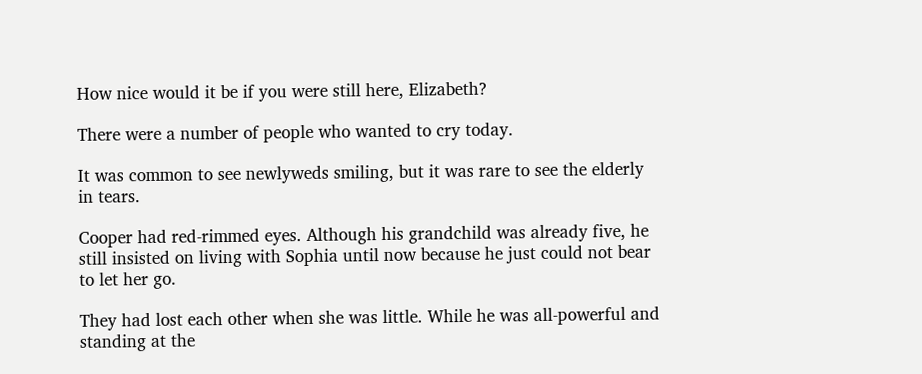How nice would it be if you were still here, Elizabeth?

There were a number of people who wanted to cry today.

It was common to see newlyweds smiling, but it was rare to see the elderly in tears.

Cooper had red-rimmed eyes. Although his grandchild was already five, he still insisted on living with Sophia until now because he just could not bear to let her go.

They had lost each other when she was little. While he was all-powerful and standing at the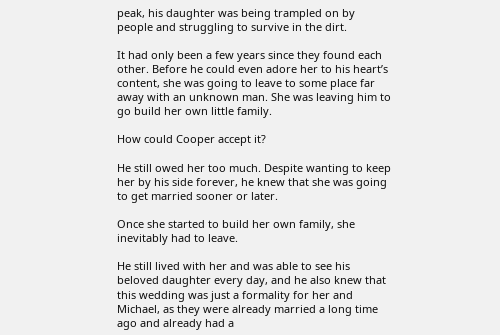peak, his daughter was being trampled on by people and struggling to survive in the dirt.

It had only been a few years since they found each other. Before he could even adore her to his heart’s content, she was going to leave to some place far away with an unknown man. She was leaving him to go build her own little family.

How could Cooper accept it?

He still owed her too much. Despite wanting to keep her by his side forever, he knew that she was going to get married sooner or later.

Once she started to build her own family, she inevitably had to leave.

He still lived with her and was able to see his beloved daughter every day, and he also knew that this wedding was just a formality for her and Michael, as they were already married a long time ago and already had a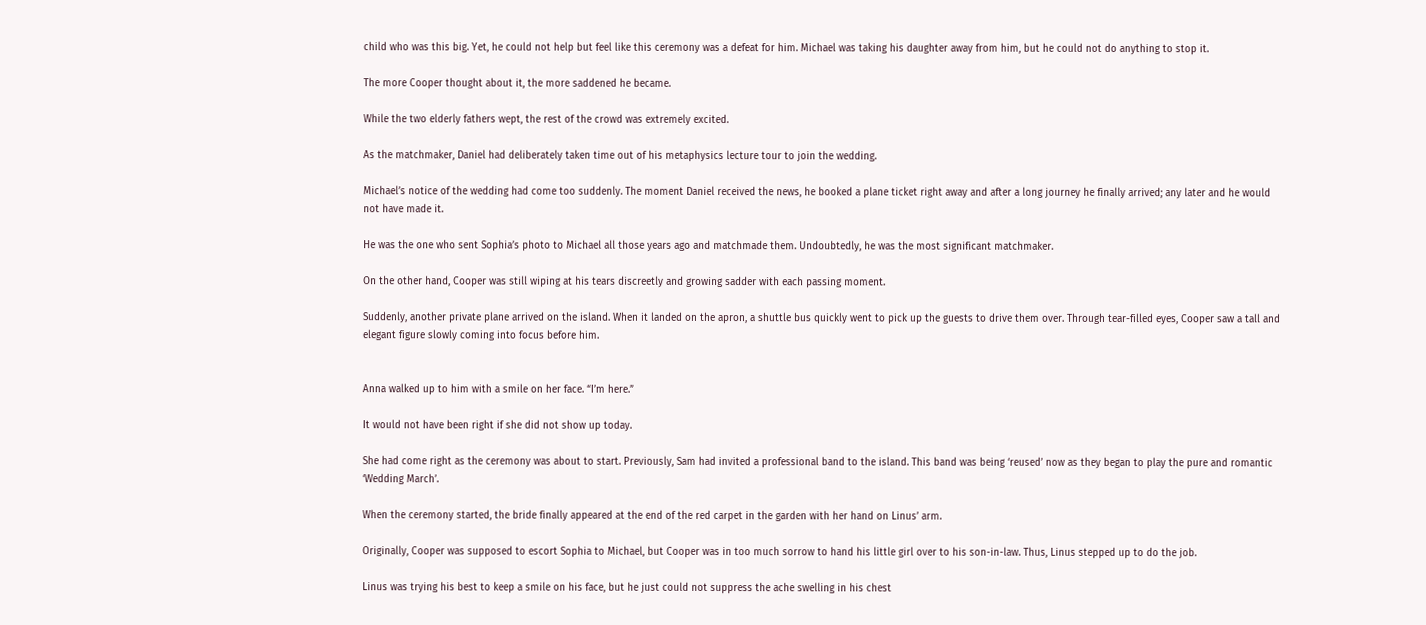child who was this big. Yet, he could not help but feel like this ceremony was a defeat for him. Michael was taking his daughter away from him, but he could not do anything to stop it.

The more Cooper thought about it, the more saddened he became.

While the two elderly fathers wept, the rest of the crowd was extremely excited.

As the matchmaker, Daniel had deliberately taken time out of his metaphysics lecture tour to join the wedding.

Michael’s notice of the wedding had come too suddenly. The moment Daniel received the news, he booked a plane ticket right away and after a long journey he finally arrived; any later and he would not have made it.

He was the one who sent Sophia’s photo to Michael all those years ago and matchmade them. Undoubtedly, he was the most significant matchmaker.

On the other hand, Cooper was still wiping at his tears discreetly and growing sadder with each passing moment.

Suddenly, another private plane arrived on the island. When it landed on the apron, a shuttle bus quickly went to pick up the guests to drive them over. Through tear-filled eyes, Cooper saw a tall and elegant figure slowly coming into focus before him.


Anna walked up to him with a smile on her face. “I’m here.”

It would not have been right if she did not show up today.

She had come right as the ceremony was about to start. Previously, Sam had invited a professional band to the island. This band was being ‘reused’ now as they began to play the pure and romantic ‘Wedding March’.

When the ceremony started, the bride finally appeared at the end of the red carpet in the garden with her hand on Linus’ arm.

Originally, Cooper was supposed to escort Sophia to Michael, but Cooper was in too much sorrow to hand his little girl over to his son-in-law. Thus, Linus stepped up to do the job.

Linus was trying his best to keep a smile on his face, but he just could not suppress the ache swelling in his chest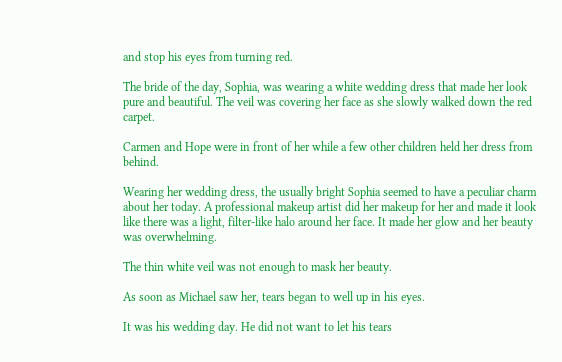and stop his eyes from turning red.

The bride of the day, Sophia, was wearing a white wedding dress that made her look pure and beautiful. The veil was covering her face as she slowly walked down the red carpet.

Carmen and Hope were in front of her while a few other children held her dress from behind.

Wearing her wedding dress, the usually bright Sophia seemed to have a peculiar charm about her today. A professional makeup artist did her makeup for her and made it look like there was a light, filter-like halo around her face. It made her glow and her beauty was overwhelming.

The thin white veil was not enough to mask her beauty.

As soon as Michael saw her, tears began to well up in his eyes.

It was his wedding day. He did not want to let his tears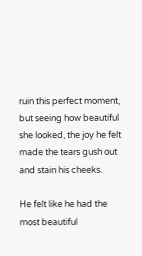ruin this perfect moment, but seeing how beautiful she looked, the joy he felt made the tears gush out and stain his cheeks.

He felt like he had the most beautiful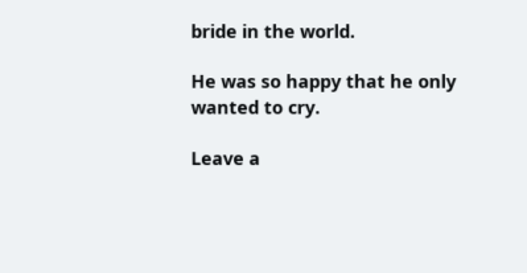bride in the world.

He was so happy that he only wanted to cry.

Leave a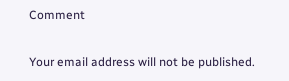Comment

Your email address will not be published.